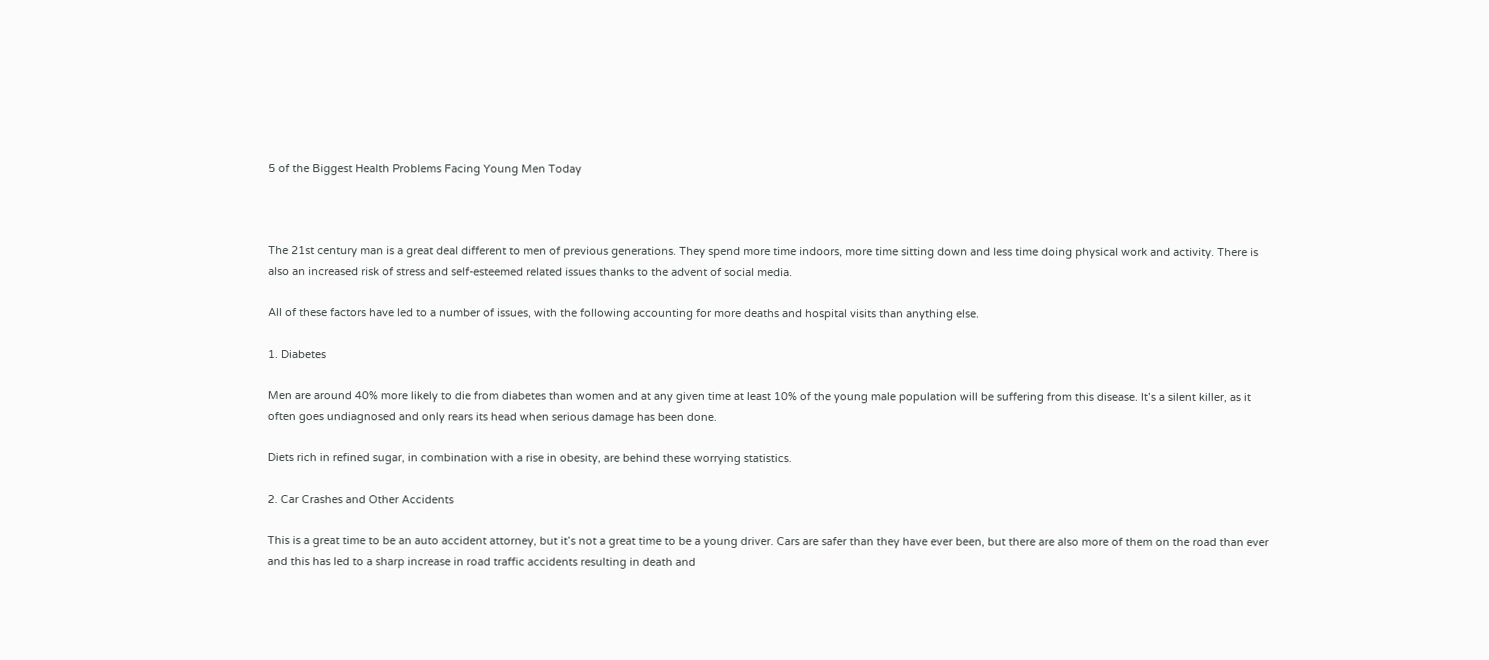5 of the Biggest Health Problems Facing Young Men Today



The 21st century man is a great deal different to men of previous generations. They spend more time indoors, more time sitting down and less time doing physical work and activity. There is also an increased risk of stress and self-esteemed related issues thanks to the advent of social media.

All of these factors have led to a number of issues, with the following accounting for more deaths and hospital visits than anything else.

1. Diabetes

Men are around 40% more likely to die from diabetes than women and at any given time at least 10% of the young male population will be suffering from this disease. It’s a silent killer, as it often goes undiagnosed and only rears its head when serious damage has been done.

Diets rich in refined sugar, in combination with a rise in obesity, are behind these worrying statistics.

2. Car Crashes and Other Accidents

This is a great time to be an auto accident attorney, but it’s not a great time to be a young driver. Cars are safer than they have ever been, but there are also more of them on the road than ever and this has led to a sharp increase in road traffic accidents resulting in death and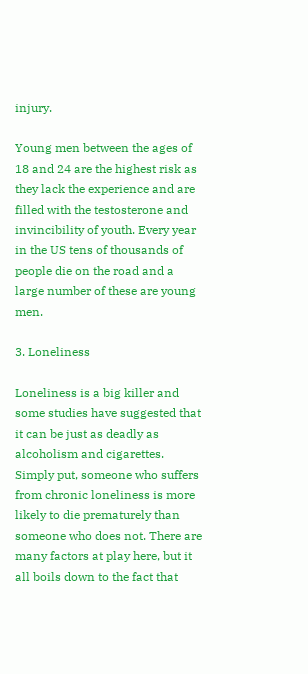injury.

Young men between the ages of 18 and 24 are the highest risk as they lack the experience and are filled with the testosterone and invincibility of youth. Every year in the US tens of thousands of people die on the road and a large number of these are young men.

3. Loneliness

Loneliness is a big killer and some studies have suggested that it can be just as deadly as alcoholism and cigarettes. Simply put, someone who suffers from chronic loneliness is more likely to die prematurely than someone who does not. There are many factors at play here, but it all boils down to the fact that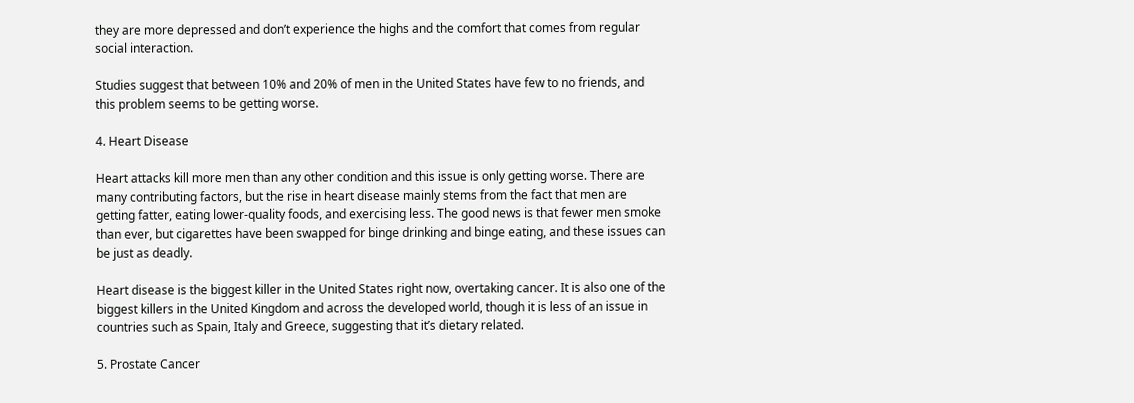they are more depressed and don’t experience the highs and the comfort that comes from regular social interaction.

Studies suggest that between 10% and 20% of men in the United States have few to no friends, and this problem seems to be getting worse.

4. Heart Disease

Heart attacks kill more men than any other condition and this issue is only getting worse. There are many contributing factors, but the rise in heart disease mainly stems from the fact that men are getting fatter, eating lower-quality foods, and exercising less. The good news is that fewer men smoke than ever, but cigarettes have been swapped for binge drinking and binge eating, and these issues can be just as deadly.

Heart disease is the biggest killer in the United States right now, overtaking cancer. It is also one of the biggest killers in the United Kingdom and across the developed world, though it is less of an issue in countries such as Spain, Italy and Greece, suggesting that it’s dietary related.

5. Prostate Cancer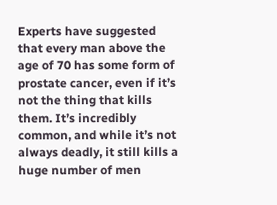Experts have suggested that every man above the age of 70 has some form of prostate cancer, even if it’s not the thing that kills them. It’s incredibly common, and while it’s not always deadly, it still kills a huge number of men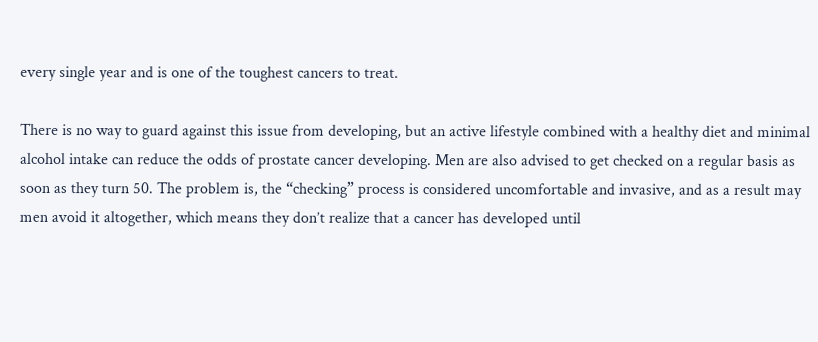every single year and is one of the toughest cancers to treat.

There is no way to guard against this issue from developing, but an active lifestyle combined with a healthy diet and minimal alcohol intake can reduce the odds of prostate cancer developing. Men are also advised to get checked on a regular basis as soon as they turn 50. The problem is, the “checking” process is considered uncomfortable and invasive, and as a result may men avoid it altogether, which means they don’t realize that a cancer has developed until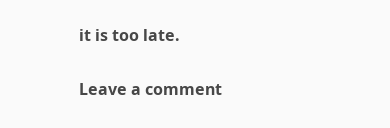it is too late.

Leave a comment